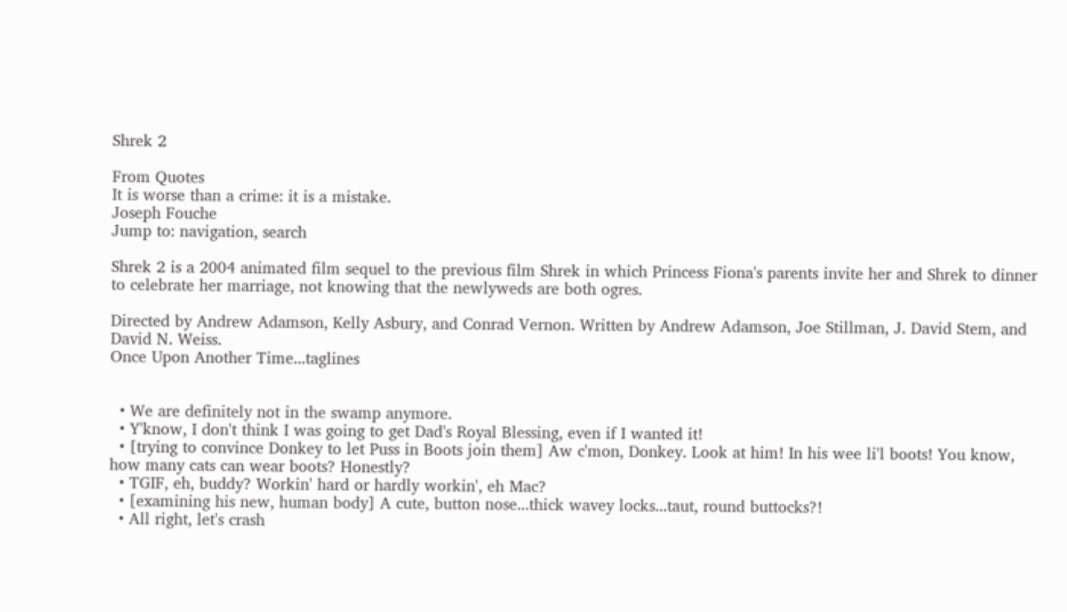Shrek 2

From Quotes
It is worse than a crime: it is a mistake.
Joseph Fouche
Jump to: navigation, search

Shrek 2 is a 2004 animated film sequel to the previous film Shrek in which Princess Fiona's parents invite her and Shrek to dinner to celebrate her marriage, not knowing that the newlyweds are both ogres.

Directed by Andrew Adamson, Kelly Asbury, and Conrad Vernon. Written by Andrew Adamson, Joe Stillman, J. David Stem, and David N. Weiss.
Once Upon Another Time...taglines


  • We are definitely not in the swamp anymore.
  • Y'know, I don't think I was going to get Dad's Royal Blessing, even if I wanted it!
  • [trying to convince Donkey to let Puss in Boots join them] Aw c'mon, Donkey. Look at him! In his wee li'l boots! You know, how many cats can wear boots? Honestly?
  • TGIF, eh, buddy? Workin' hard or hardly workin', eh Mac?
  • [examining his new, human body] A cute, button nose...thick wavey locks...taut, round buttocks?!
  • All right, let's crash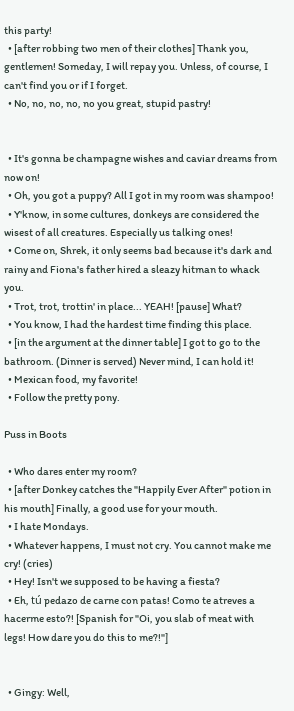this party!
  • [after robbing two men of their clothes] Thank you, gentlemen! Someday, I will repay you. Unless, of course, I can't find you or if I forget.
  • No, no, no, no, no you great, stupid pastry!


  • It's gonna be champagne wishes and caviar dreams from now on!
  • Oh, you got a puppy? All I got in my room was shampoo!
  • Y'know, in some cultures, donkeys are considered the wisest of all creatures. Especially us talking ones!
  • Come on, Shrek, it only seems bad because it's dark and rainy and Fiona's father hired a sleazy hitman to whack you.
  • Trot, trot, trottin' in place... YEAH! [pause] What?
  • You know, I had the hardest time finding this place.
  • [in the argument at the dinner table] I got to go to the bathroom. (Dinner is served) Never mind, I can hold it!
  • Mexican food, my favorite!
  • Follow the pretty pony.

Puss in Boots

  • Who dares enter my room?
  • [after Donkey catches the "Happily Ever After" potion in his mouth] Finally, a good use for your mouth.
  • I hate Mondays.
  • Whatever happens, I must not cry. You cannot make me cry! (cries)
  • Hey! Isn't we supposed to be having a fiesta?
  • Eh, tú pedazo de carne con patas! Como te atreves a hacerme esto?! [Spanish for "Oi, you slab of meat with legs! How dare you do this to me?!"]


  • Gingy: Well,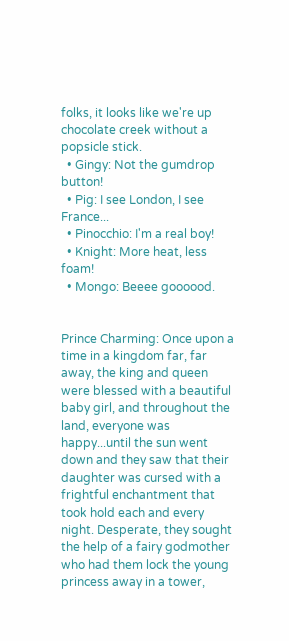folks, it looks like we're up chocolate creek without a popsicle stick.
  • Gingy: Not the gumdrop button!
  • Pig: I see London, I see France...
  • Pinocchio: I'm a real boy!
  • Knight: More heat, less foam!
  • Mongo: Beeee goooood.


Prince Charming: Once upon a time in a kingdom far, far away, the king and queen were blessed with a beautiful baby girl, and throughout the land, everyone was happy...until the sun went down and they saw that their daughter was cursed with a frightful enchantment that took hold each and every night. Desperate, they sought the help of a fairy godmother who had them lock the young princess away in a tower,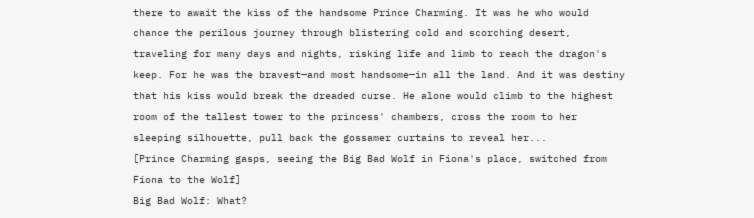there to await the kiss of the handsome Prince Charming. It was he who would chance the perilous journey through blistering cold and scorching desert, traveling for many days and nights, risking life and limb to reach the dragon's keep. For he was the bravest—and most handsome—in all the land. And it was destiny that his kiss would break the dreaded curse. He alone would climb to the highest room of the tallest tower to the princess' chambers, cross the room to her sleeping silhouette, pull back the gossamer curtains to reveal her...
[Prince Charming gasps, seeing the Big Bad Wolf in Fiona's place, switched from Fiona to the Wolf]
Big Bad Wolf: What?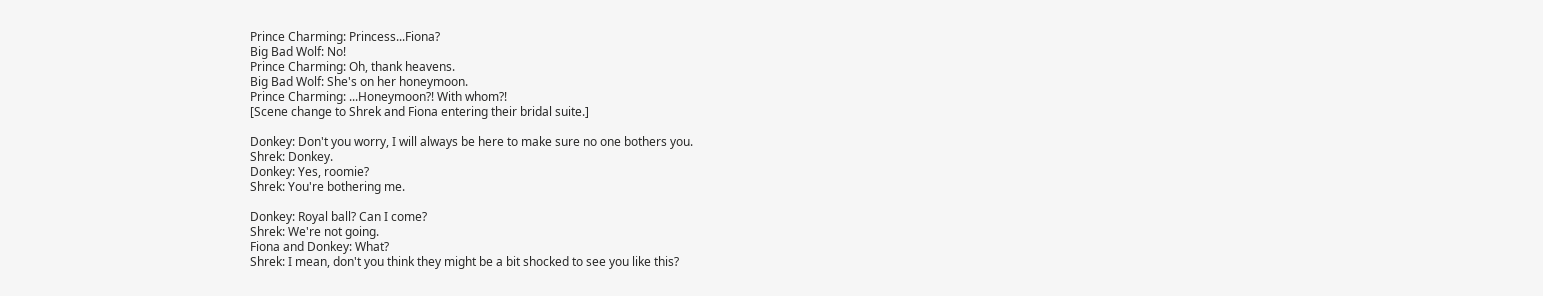Prince Charming: Princess...Fiona?
Big Bad Wolf: No!
Prince Charming: Oh, thank heavens.
Big Bad Wolf: She's on her honeymoon.
Prince Charming: ...Honeymoon?! With whom?!
[Scene change to Shrek and Fiona entering their bridal suite.]

Donkey: Don't you worry, I will always be here to make sure no one bothers you.
Shrek: Donkey.
Donkey: Yes, roomie?
Shrek: You're bothering me.

Donkey: Royal ball? Can I come?
Shrek: We're not going.
Fiona and Donkey: What?
Shrek: I mean, don't you think they might be a bit shocked to see you like this?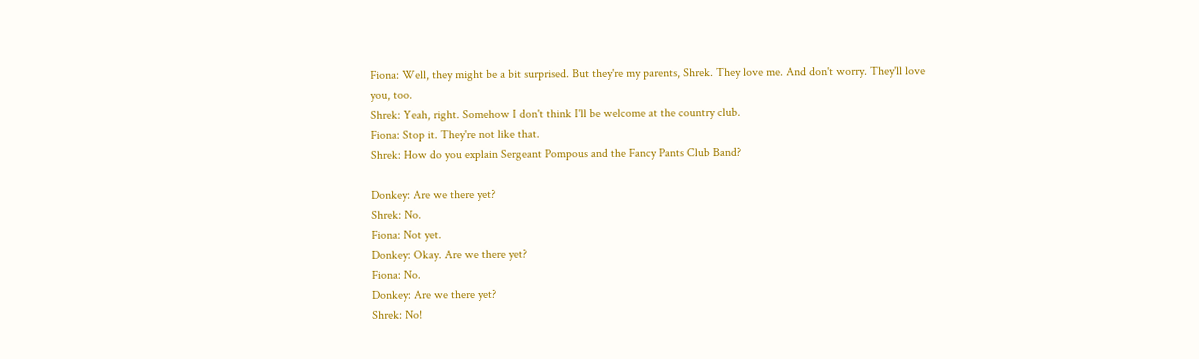Fiona: Well, they might be a bit surprised. But they're my parents, Shrek. They love me. And don't worry. They'll love you, too.
Shrek: Yeah, right. Somehow I don't think I'll be welcome at the country club.
Fiona: Stop it. They're not like that.
Shrek: How do you explain Sergeant Pompous and the Fancy Pants Club Band?

Donkey: Are we there yet?
Shrek: No.
Fiona: Not yet.
Donkey: Okay. Are we there yet?
Fiona: No.
Donkey: Are we there yet?
Shrek: No!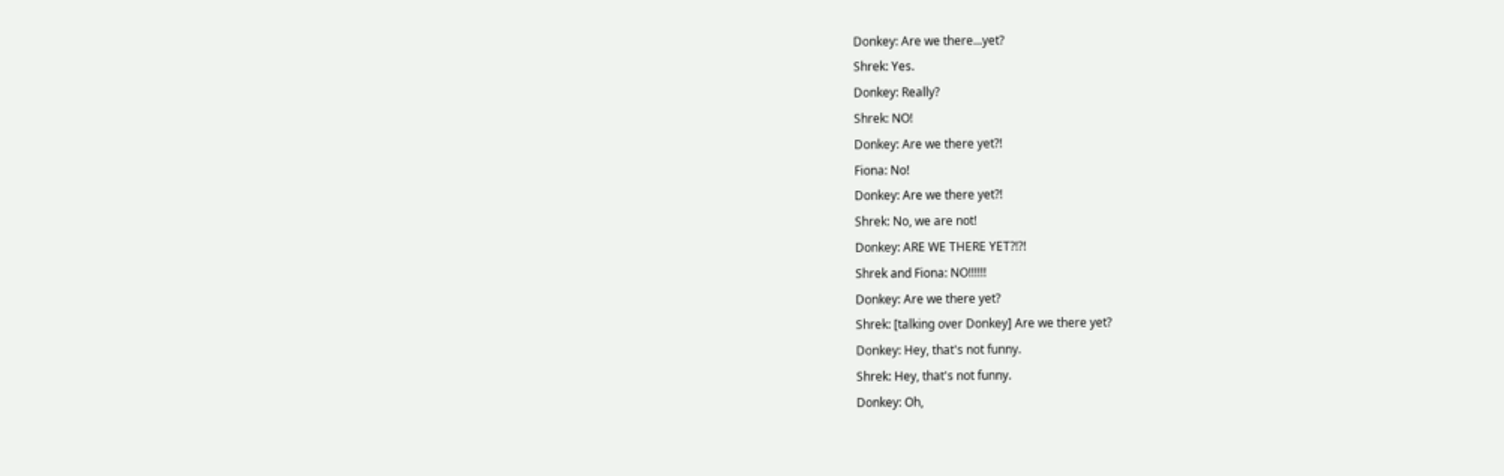Donkey: Are we there...yet?
Shrek: Yes.
Donkey: Really?
Shrek: NO!
Donkey: Are we there yet?!
Fiona: No!
Donkey: Are we there yet?!
Shrek: No, we are not!
Donkey: ARE WE THERE YET?!?!
Shrek and Fiona: NO!!!!!!
Donkey: Are we there yet?
Shrek: [talking over Donkey] Are we there yet?
Donkey: Hey, that's not funny.
Shrek: Hey, that's not funny.
Donkey: Oh,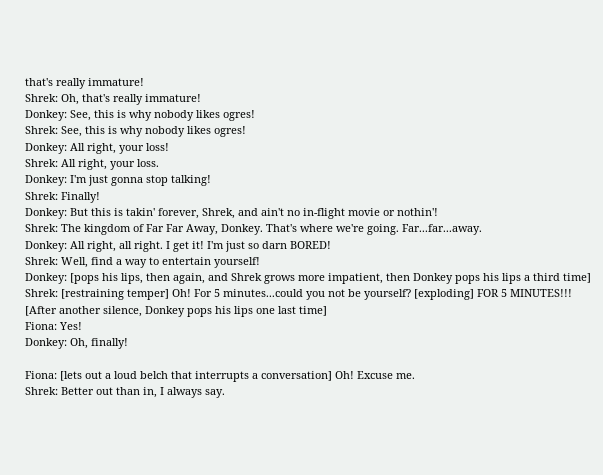that's really immature!
Shrek: Oh, that's really immature!
Donkey: See, this is why nobody likes ogres!
Shrek: See, this is why nobody likes ogres!
Donkey: All right, your loss!
Shrek: All right, your loss.
Donkey: I'm just gonna stop talking!
Shrek: Finally!
Donkey: But this is takin' forever, Shrek, and ain't no in-flight movie or nothin'!
Shrek: The kingdom of Far Far Away, Donkey. That's where we're going. Far...far...away.
Donkey: All right, all right. I get it! I'm just so darn BORED!
Shrek: Well, find a way to entertain yourself!
Donkey: [pops his lips, then again, and Shrek grows more impatient, then Donkey pops his lips a third time]
Shrek: [restraining temper] Oh! For 5 minutes...could you not be yourself? [exploding] FOR 5 MINUTES!!!
[After another silence, Donkey pops his lips one last time]
Fiona: Yes!
Donkey: Oh, finally!

Fiona: [lets out a loud belch that interrupts a conversation] Oh! Excuse me.
Shrek: Better out than in, I always say.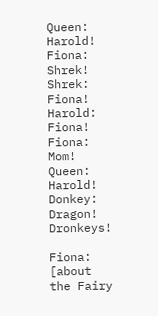Queen: Harold!
Fiona: Shrek!
Shrek: Fiona!
Harold: Fiona!
Fiona: Mom!
Queen: Harold!
Donkey: Dragon! Dronkeys!

Fiona: [about the Fairy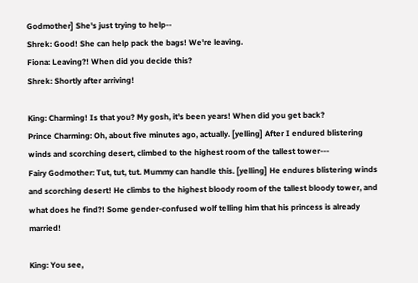Godmother] She's just trying to help--
Shrek: Good! She can help pack the bags! We're leaving.
Fiona: Leaving?! When did you decide this?
Shrek: Shortly after arriving!

King: Charming! Is that you? My gosh, it's been years! When did you get back?
Prince Charming: Oh, about five minutes ago, actually. [yelling] After I endured blistering winds and scorching desert, climbed to the highest room of the tallest tower---
Fairy Godmother: Tut, tut, tut. Mummy can handle this. [yelling] He endures blistering winds and scorching desert! He climbs to the highest bloody room of the tallest bloody tower, and what does he find?! Some gender-confused wolf telling him that his princess is already married!

King: You see,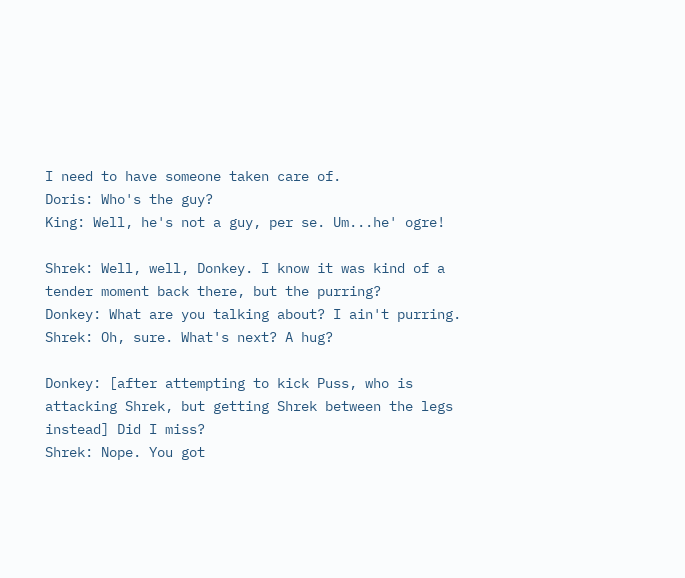I need to have someone taken care of.
Doris: Who's the guy?
King: Well, he's not a guy, per se. Um...he' ogre!

Shrek: Well, well, Donkey. I know it was kind of a tender moment back there, but the purring?
Donkey: What are you talking about? I ain't purring.
Shrek: Oh, sure. What's next? A hug?

Donkey: [after attempting to kick Puss, who is attacking Shrek, but getting Shrek between the legs instead] Did I miss?
Shrek: Nope. You got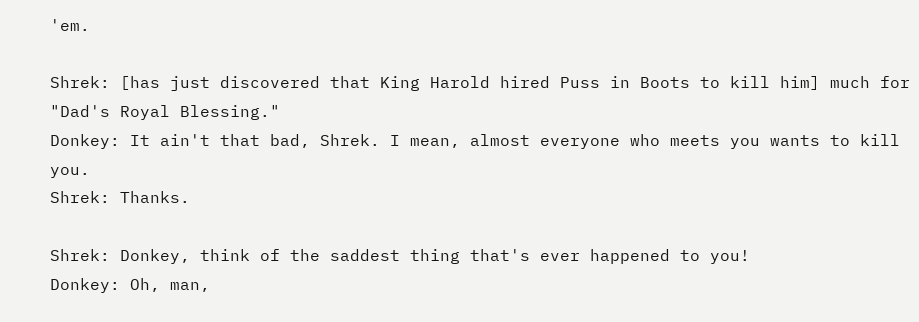'em.

Shrek: [has just discovered that King Harold hired Puss in Boots to kill him] much for "Dad's Royal Blessing."
Donkey: It ain't that bad, Shrek. I mean, almost everyone who meets you wants to kill you.
Shrek: Thanks.

Shrek: Donkey, think of the saddest thing that's ever happened to you!
Donkey: Oh, man,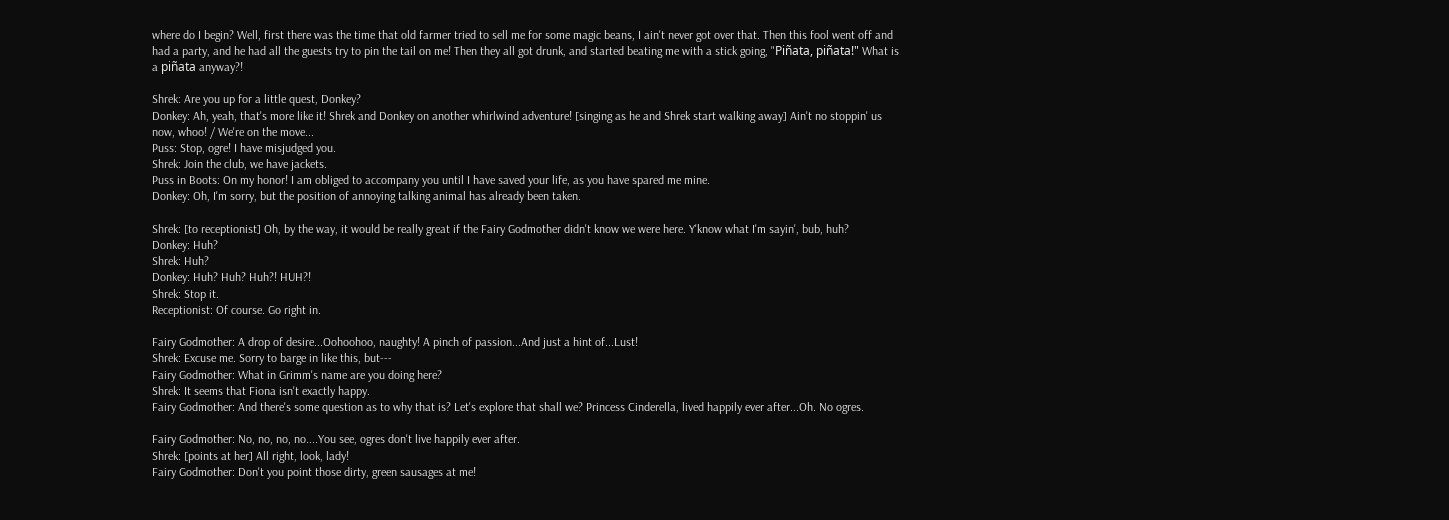where do I begin? Well, first there was the time that old farmer tried to sell me for some magic beans, I ain't never got over that. Then this fool went off and had a party, and he had all the guests try to pin the tail on me! Then they all got drunk, and started beating me with a stick going, "Piñata, piñata!" What is a piñata anyway?!

Shrek: Are you up for a little quest, Donkey?
Donkey: Ah, yeah, that's more like it! Shrek and Donkey on another whirlwind adventure! [singing as he and Shrek start walking away] Ain't no stoppin' us now, whoo! / We're on the move...
Puss: Stop, ogre! I have misjudged you.
Shrek: Join the club, we have jackets.
Puss in Boots: On my honor! I am obliged to accompany you until I have saved your life, as you have spared me mine.
Donkey: Oh, I'm sorry, but the position of annoying talking animal has already been taken.

Shrek: [to receptionist] Oh, by the way, it would be really great if the Fairy Godmother didn't know we were here. Y'know what I'm sayin', bub, huh?
Donkey: Huh?
Shrek: Huh?
Donkey: Huh? Huh? Huh?! HUH?!
Shrek: Stop it.
Receptionist: Of course. Go right in.

Fairy Godmother: A drop of desire...Oohoohoo, naughty! A pinch of passion...And just a hint of...Lust!
Shrek: Excuse me. Sorry to barge in like this, but---
Fairy Godmother: What in Grimm's name are you doing here?
Shrek: It seems that Fiona isn't exactly happy.
Fairy Godmother: And there's some question as to why that is? Let's explore that shall we? Princess Cinderella, lived happily ever after...Oh. No ogres.

Fairy Godmother: No, no, no, no....You see, ogres don't live happily ever after.
Shrek: [points at her] All right, look, lady!
Fairy Godmother: Don't you point those dirty, green sausages at me!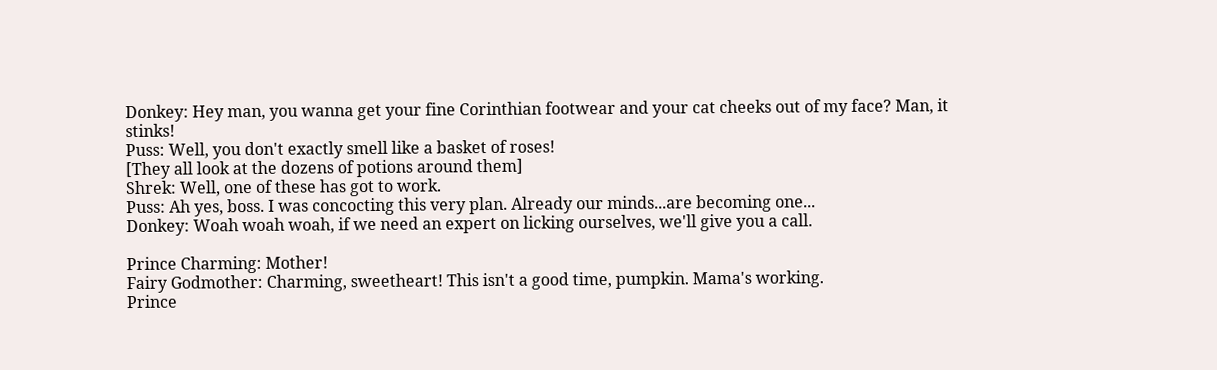Donkey: Hey man, you wanna get your fine Corinthian footwear and your cat cheeks out of my face? Man, it stinks!
Puss: Well, you don't exactly smell like a basket of roses!
[They all look at the dozens of potions around them]
Shrek: Well, one of these has got to work.
Puss: Ah yes, boss. I was concocting this very plan. Already our minds...are becoming one...
Donkey: Woah woah woah, if we need an expert on licking ourselves, we'll give you a call.

Prince Charming: Mother!
Fairy Godmother: Charming, sweetheart! This isn't a good time, pumpkin. Mama's working.
Prince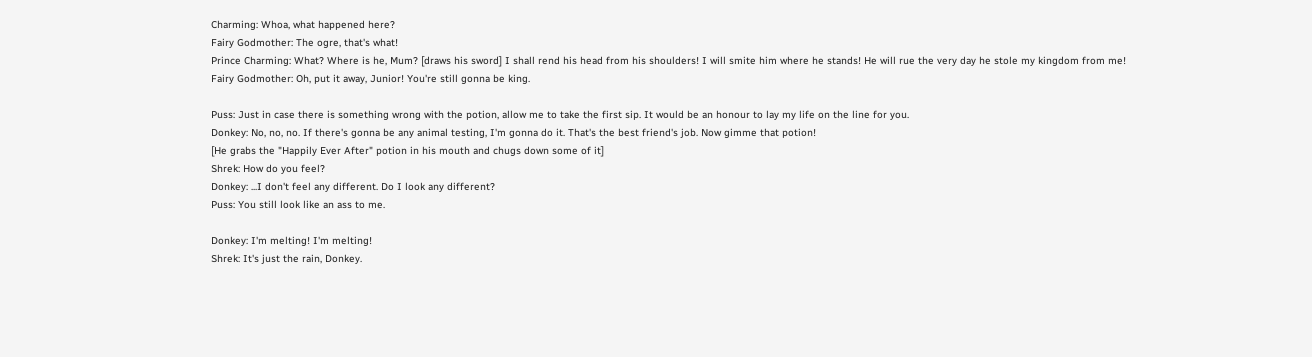Charming: Whoa, what happened here?
Fairy Godmother: The ogre, that's what!
Prince Charming: What? Where is he, Mum? [draws his sword] I shall rend his head from his shoulders! I will smite him where he stands! He will rue the very day he stole my kingdom from me!
Fairy Godmother: Oh, put it away, Junior! You're still gonna be king.

Puss: Just in case there is something wrong with the potion, allow me to take the first sip. It would be an honour to lay my life on the line for you.
Donkey: No, no, no. If there's gonna be any animal testing, I'm gonna do it. That's the best friend's job. Now gimme that potion!
[He grabs the "Happily Ever After" potion in his mouth and chugs down some of it]
Shrek: How do you feel?
Donkey: ...I don't feel any different. Do I look any different?
Puss: You still look like an ass to me.

Donkey: I'm melting! I'm melting!
Shrek: It's just the rain, Donkey.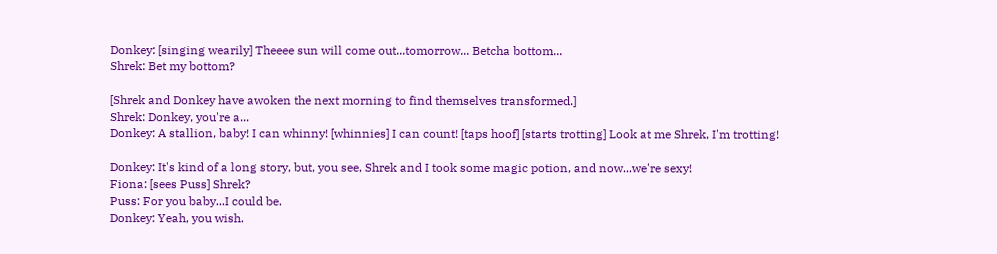Donkey: [singing wearily] Theeee sun will come out...tomorrow... Betcha bottom...
Shrek: Bet my bottom?

[Shrek and Donkey have awoken the next morning to find themselves transformed.]
Shrek: Donkey, you're a...
Donkey: A stallion, baby! I can whinny! [whinnies] I can count! [taps hoof] [starts trotting] Look at me Shrek, I'm trotting!

Donkey: It's kind of a long story, but, you see, Shrek and I took some magic potion, and now...we're sexy!
Fiona: [sees Puss] Shrek?
Puss: For you baby...I could be.
Donkey: Yeah, you wish.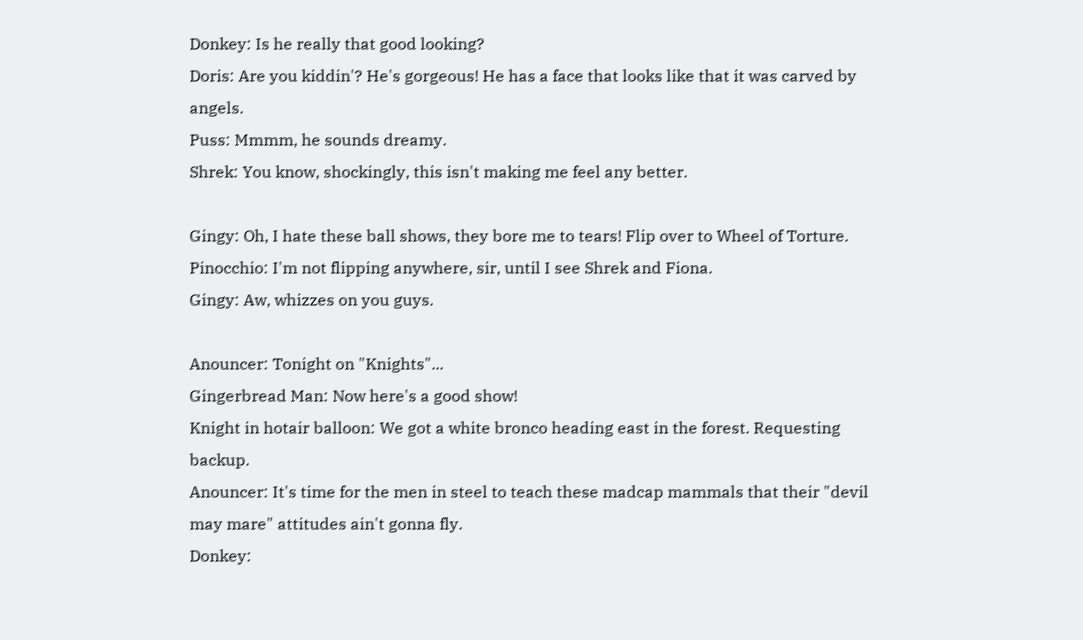Donkey: Is he really that good looking?
Doris: Are you kiddin'? He's gorgeous! He has a face that looks like that it was carved by angels.
Puss: Mmmm, he sounds dreamy.
Shrek: You know, shockingly, this isn't making me feel any better.

Gingy: Oh, I hate these ball shows, they bore me to tears! Flip over to Wheel of Torture.
Pinocchio: I'm not flipping anywhere, sir, until I see Shrek and Fiona.
Gingy: Aw, whizzes on you guys.

Anouncer: Tonight on "Knights"...
Gingerbread Man: Now here's a good show!
Knight in hotair balloon: We got a white bronco heading east in the forest. Requesting backup.
Anouncer: It's time for the men in steel to teach these madcap mammals that their "devil may mare" attitudes ain't gonna fly.
Donkey: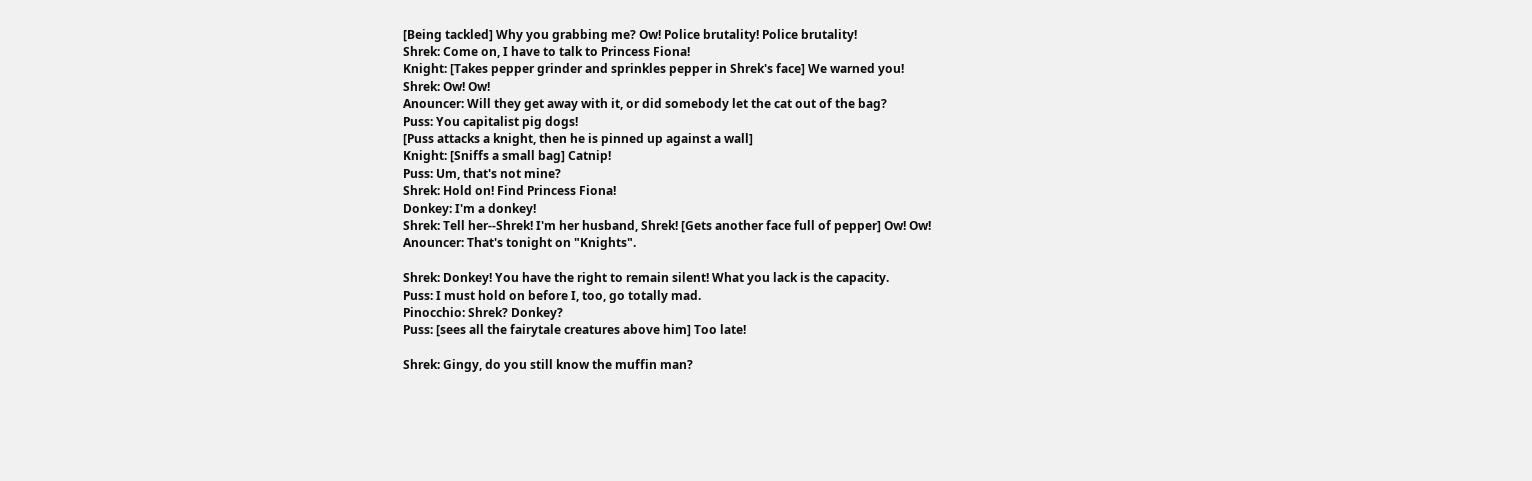[Being tackled] Why you grabbing me? Ow! Police brutality! Police brutality!
Shrek: Come on, I have to talk to Princess Fiona!
Knight: [Takes pepper grinder and sprinkles pepper in Shrek's face] We warned you!
Shrek: Ow! Ow!
Anouncer: Will they get away with it, or did somebody let the cat out of the bag?
Puss: You capitalist pig dogs!
[Puss attacks a knight, then he is pinned up against a wall]
Knight: [Sniffs a small bag] Catnip!
Puss: Um, that's not mine?
Shrek: Hold on! Find Princess Fiona!
Donkey: I'm a donkey!
Shrek: Tell her--Shrek! I'm her husband, Shrek! [Gets another face full of pepper] Ow! Ow!
Anouncer: That's tonight on "Knights".

Shrek: Donkey! You have the right to remain silent! What you lack is the capacity.
Puss: I must hold on before I, too, go totally mad.
Pinocchio: Shrek? Donkey?
Puss: [sees all the fairytale creatures above him] Too late!

Shrek: Gingy, do you still know the muffin man?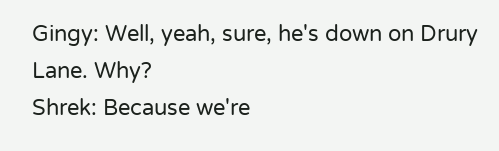Gingy: Well, yeah, sure, he's down on Drury Lane. Why?
Shrek: Because we're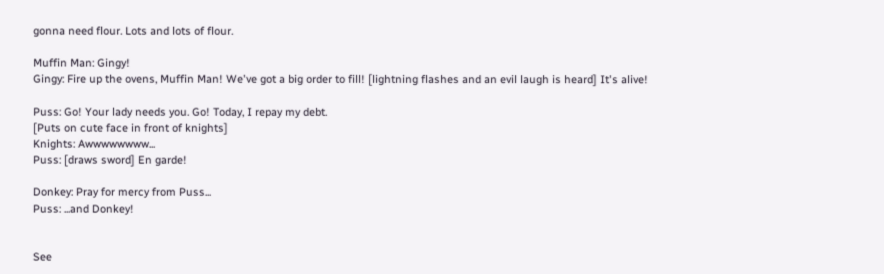gonna need flour. Lots and lots of flour.

Muffin Man: Gingy!
Gingy: Fire up the ovens, Muffin Man! We've got a big order to fill! [lightning flashes and an evil laugh is heard] It's alive!

Puss: Go! Your lady needs you. Go! Today, I repay my debt.
[Puts on cute face in front of knights]
Knights: Awwwwwwww...
Puss: [draws sword] En garde!

Donkey: Pray for mercy from Puss...
Puss: ...and Donkey!


See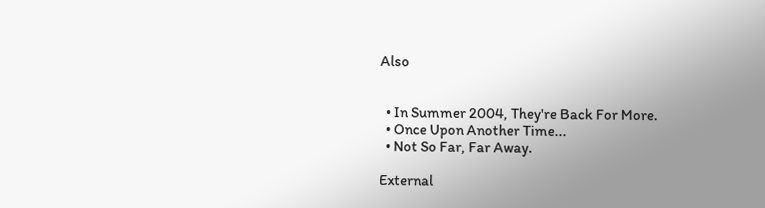Also


  • In Summer 2004, They're Back For More.
  • Once Upon Another Time...
  • Not So Far, Far Away.

External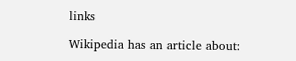links

Wikipedia has an article about: